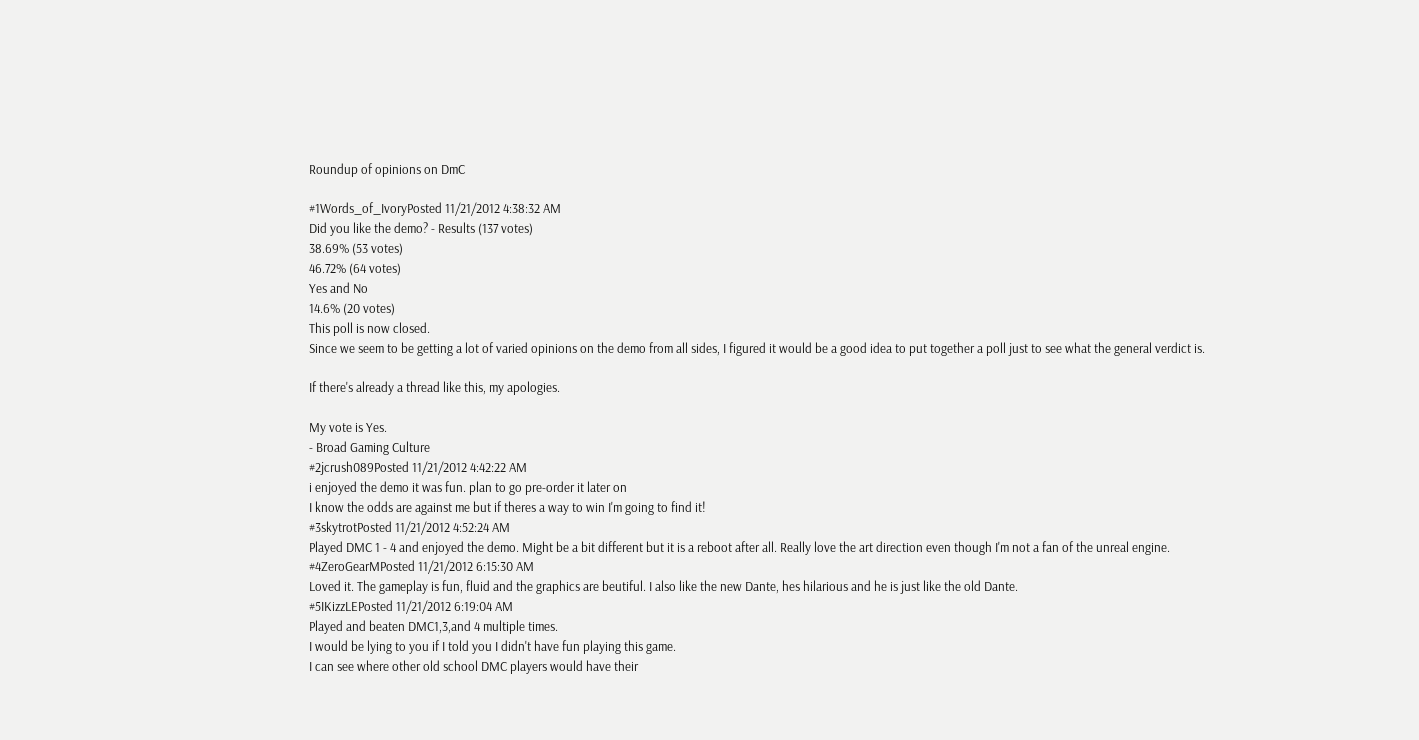Roundup of opinions on DmC

#1Words_of_IvoryPosted 11/21/2012 4:38:32 AM
Did you like the demo? - Results (137 votes)
38.69% (53 votes)
46.72% (64 votes)
Yes and No
14.6% (20 votes)
This poll is now closed.
Since we seem to be getting a lot of varied opinions on the demo from all sides, I figured it would be a good idea to put together a poll just to see what the general verdict is.

If there's already a thread like this, my apologies.

My vote is Yes.
- Broad Gaming Culture
#2jcrush089Posted 11/21/2012 4:42:22 AM
i enjoyed the demo it was fun. plan to go pre-order it later on
I know the odds are against me but if theres a way to win I'm going to find it!
#3skytrotPosted 11/21/2012 4:52:24 AM
Played DMC 1 - 4 and enjoyed the demo. Might be a bit different but it is a reboot after all. Really love the art direction even though I'm not a fan of the unreal engine.
#4ZeroGearMPosted 11/21/2012 6:15:30 AM
Loved it. The gameplay is fun, fluid and the graphics are beutiful. I also like the new Dante, hes hilarious and he is just like the old Dante.
#5IKizzLEPosted 11/21/2012 6:19:04 AM
Played and beaten DMC1,3,and 4 multiple times.
I would be lying to you if I told you I didn't have fun playing this game.
I can see where other old school DMC players would have their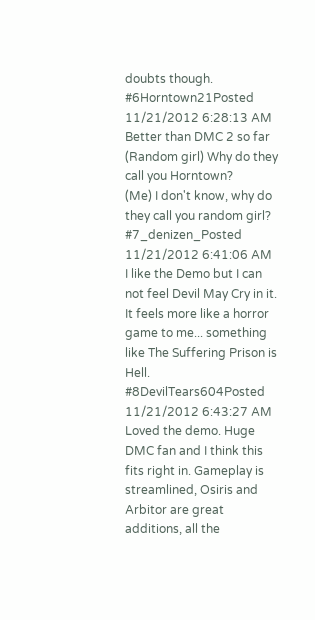doubts though.
#6Horntown21Posted 11/21/2012 6:28:13 AM
Better than DMC 2 so far
(Random girl) Why do they call you Horntown?
(Me) I don't know, why do they call you random girl?
#7_denizen_Posted 11/21/2012 6:41:06 AM
I like the Demo but I can not feel Devil May Cry in it. It feels more like a horror game to me... something like The Suffering Prison is Hell.
#8DevilTears604Posted 11/21/2012 6:43:27 AM
Loved the demo. Huge DMC fan and I think this fits right in. Gameplay is streamlined, Osiris and Arbitor are great additions, all the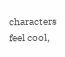characters feel cool,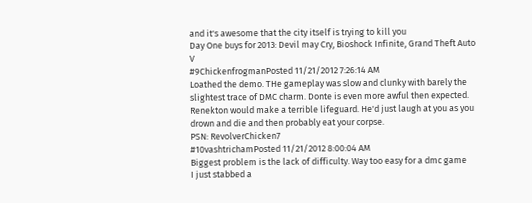and it's awesome that the city itself is trying to kill you
Day One buys for 2013: Devil may Cry, Bioshock Infinite, Grand Theft Auto V
#9ChickenfrogmanPosted 11/21/2012 7:26:14 AM
Loathed the demo. THe gameplay was slow and clunky with barely the slightest trace of DMC charm. Donte is even more awful then expected.
Renekton would make a terrible lifeguard. He'd just laugh at you as you drown and die and then probably eat your corpse.
PSN: RevolverChicken7
#10vashtrichamPosted 11/21/2012 8:00:04 AM
Biggest problem is the lack of difficulty. Way too easy for a dmc game
I just stabbed a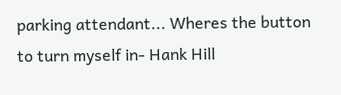parking attendant... Wheres the button to turn myself in- Hank Hill